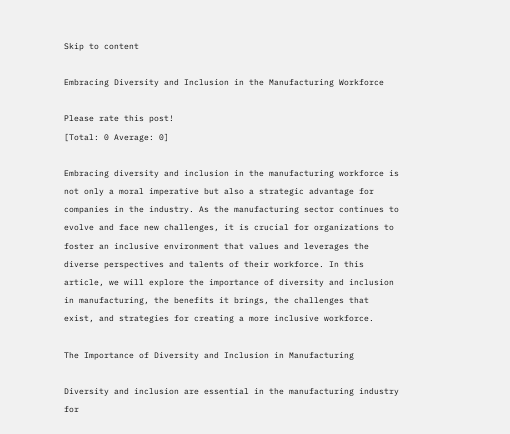Skip to content

Embracing Diversity and Inclusion in the Manufacturing Workforce

Please rate this post!
[Total: 0 Average: 0]

Embracing diversity and inclusion in the manufacturing workforce is not only a moral imperative but also a strategic advantage for companies in the industry. As the manufacturing sector continues to evolve and face new challenges, it is crucial for organizations to foster an inclusive environment that values and leverages the diverse perspectives and talents of their workforce. In this article, we will explore the importance of diversity and inclusion in manufacturing, the benefits it brings, the challenges that exist, and strategies for creating a more inclusive workforce.

The Importance of Diversity and Inclusion in Manufacturing

Diversity and inclusion are essential in the manufacturing industry for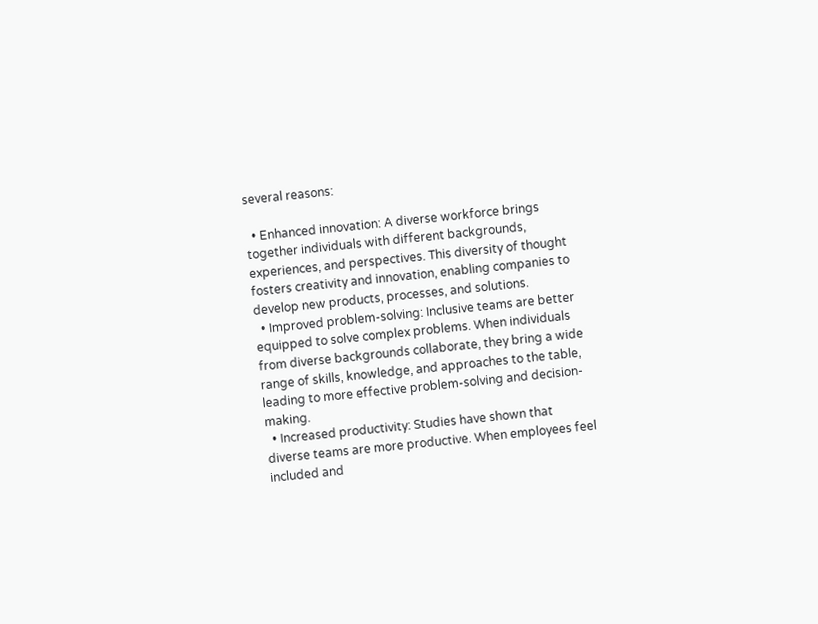several reasons:

  • Enhanced innovation: A diverse workforce brings together individuals with different backgrounds, experiences, and perspectives. This diversity of thought fosters creativity and innovation, enabling companies to develop new products, processes, and solutions.
  • Improved problem-solving: Inclusive teams are better equipped to solve complex problems. When individuals from diverse backgrounds collaborate, they bring a wide range of skills, knowledge, and approaches to the table, leading to more effective problem-solving and decision-making.
  • Increased productivity: Studies have shown that diverse teams are more productive. When employees feel included and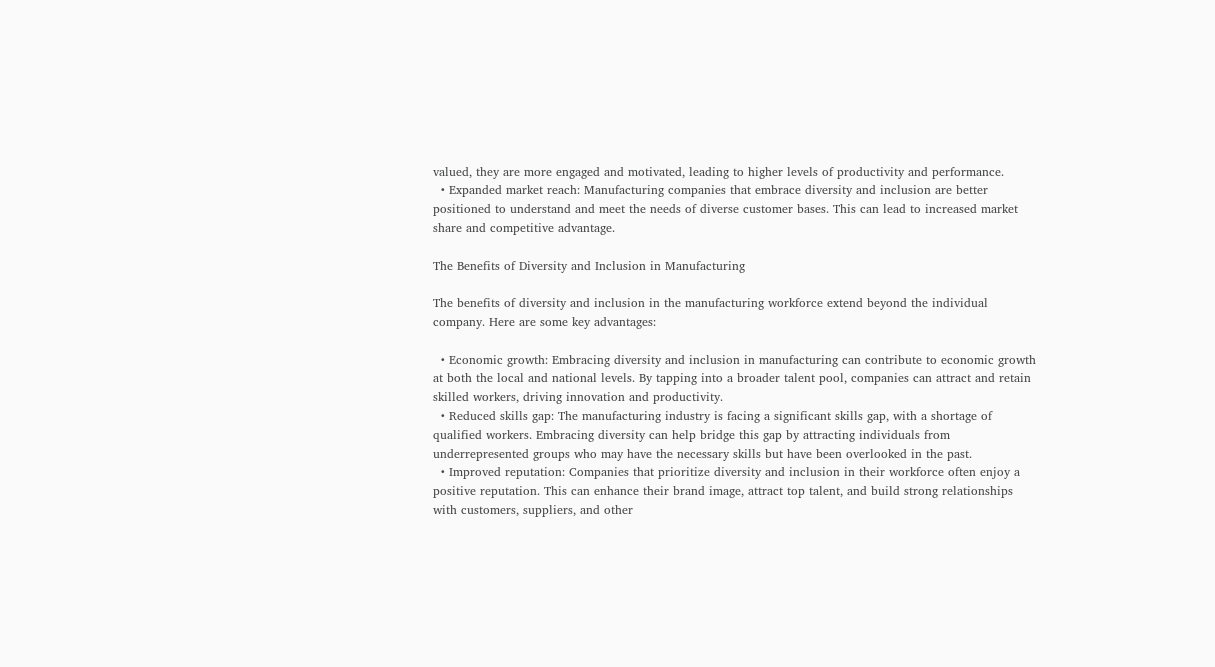valued, they are more engaged and motivated, leading to higher levels of productivity and performance.
  • Expanded market reach: Manufacturing companies that embrace diversity and inclusion are better positioned to understand and meet the needs of diverse customer bases. This can lead to increased market share and competitive advantage.

The Benefits of Diversity and Inclusion in Manufacturing

The benefits of diversity and inclusion in the manufacturing workforce extend beyond the individual company. Here are some key advantages:

  • Economic growth: Embracing diversity and inclusion in manufacturing can contribute to economic growth at both the local and national levels. By tapping into a broader talent pool, companies can attract and retain skilled workers, driving innovation and productivity.
  • Reduced skills gap: The manufacturing industry is facing a significant skills gap, with a shortage of qualified workers. Embracing diversity can help bridge this gap by attracting individuals from underrepresented groups who may have the necessary skills but have been overlooked in the past.
  • Improved reputation: Companies that prioritize diversity and inclusion in their workforce often enjoy a positive reputation. This can enhance their brand image, attract top talent, and build strong relationships with customers, suppliers, and other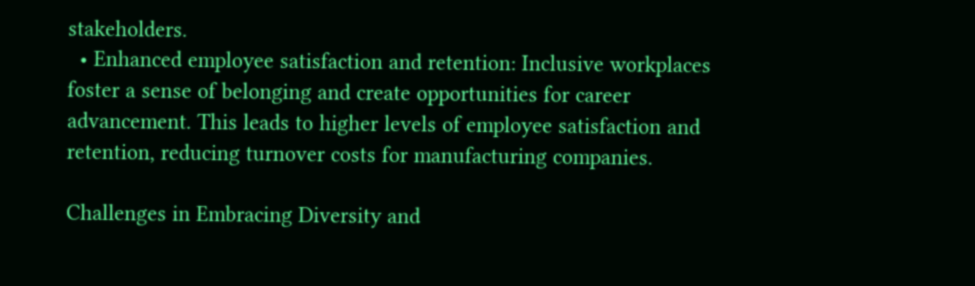stakeholders.
  • Enhanced employee satisfaction and retention: Inclusive workplaces foster a sense of belonging and create opportunities for career advancement. This leads to higher levels of employee satisfaction and retention, reducing turnover costs for manufacturing companies.

Challenges in Embracing Diversity and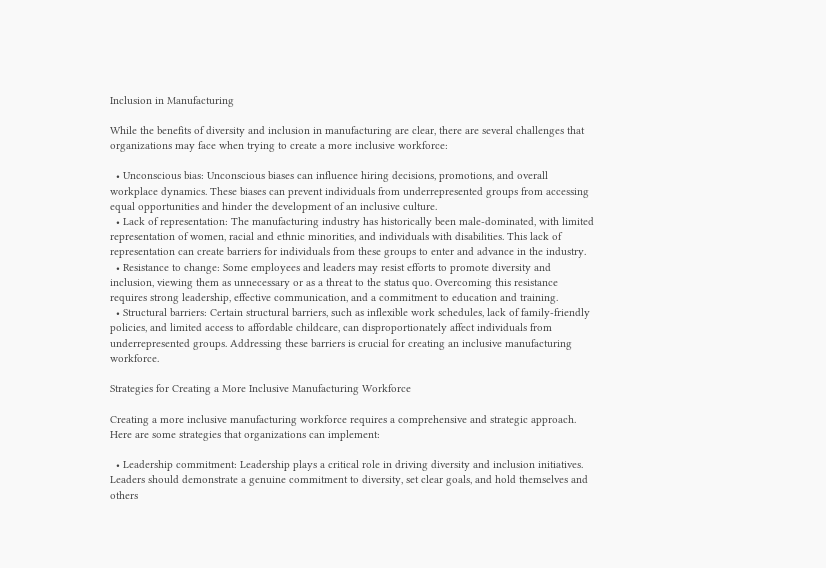Inclusion in Manufacturing

While the benefits of diversity and inclusion in manufacturing are clear, there are several challenges that organizations may face when trying to create a more inclusive workforce:

  • Unconscious bias: Unconscious biases can influence hiring decisions, promotions, and overall workplace dynamics. These biases can prevent individuals from underrepresented groups from accessing equal opportunities and hinder the development of an inclusive culture.
  • Lack of representation: The manufacturing industry has historically been male-dominated, with limited representation of women, racial and ethnic minorities, and individuals with disabilities. This lack of representation can create barriers for individuals from these groups to enter and advance in the industry.
  • Resistance to change: Some employees and leaders may resist efforts to promote diversity and inclusion, viewing them as unnecessary or as a threat to the status quo. Overcoming this resistance requires strong leadership, effective communication, and a commitment to education and training.
  • Structural barriers: Certain structural barriers, such as inflexible work schedules, lack of family-friendly policies, and limited access to affordable childcare, can disproportionately affect individuals from underrepresented groups. Addressing these barriers is crucial for creating an inclusive manufacturing workforce.

Strategies for Creating a More Inclusive Manufacturing Workforce

Creating a more inclusive manufacturing workforce requires a comprehensive and strategic approach. Here are some strategies that organizations can implement:

  • Leadership commitment: Leadership plays a critical role in driving diversity and inclusion initiatives. Leaders should demonstrate a genuine commitment to diversity, set clear goals, and hold themselves and others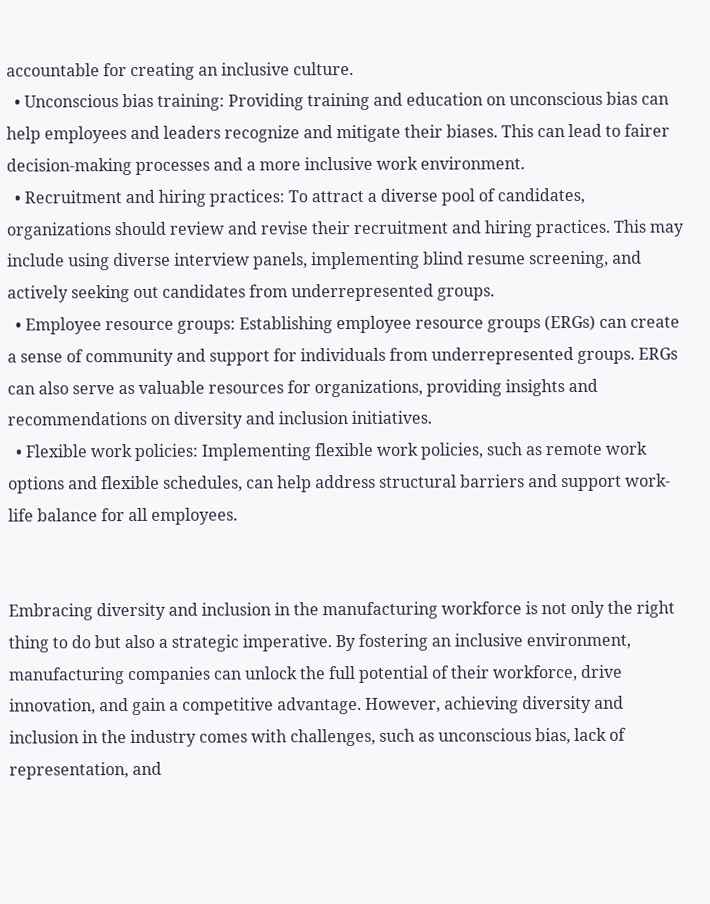accountable for creating an inclusive culture.
  • Unconscious bias training: Providing training and education on unconscious bias can help employees and leaders recognize and mitigate their biases. This can lead to fairer decision-making processes and a more inclusive work environment.
  • Recruitment and hiring practices: To attract a diverse pool of candidates, organizations should review and revise their recruitment and hiring practices. This may include using diverse interview panels, implementing blind resume screening, and actively seeking out candidates from underrepresented groups.
  • Employee resource groups: Establishing employee resource groups (ERGs) can create a sense of community and support for individuals from underrepresented groups. ERGs can also serve as valuable resources for organizations, providing insights and recommendations on diversity and inclusion initiatives.
  • Flexible work policies: Implementing flexible work policies, such as remote work options and flexible schedules, can help address structural barriers and support work-life balance for all employees.


Embracing diversity and inclusion in the manufacturing workforce is not only the right thing to do but also a strategic imperative. By fostering an inclusive environment, manufacturing companies can unlock the full potential of their workforce, drive innovation, and gain a competitive advantage. However, achieving diversity and inclusion in the industry comes with challenges, such as unconscious bias, lack of representation, and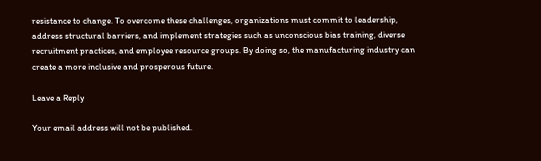resistance to change. To overcome these challenges, organizations must commit to leadership, address structural barriers, and implement strategies such as unconscious bias training, diverse recruitment practices, and employee resource groups. By doing so, the manufacturing industry can create a more inclusive and prosperous future.

Leave a Reply

Your email address will not be published.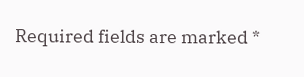Required fields are marked *